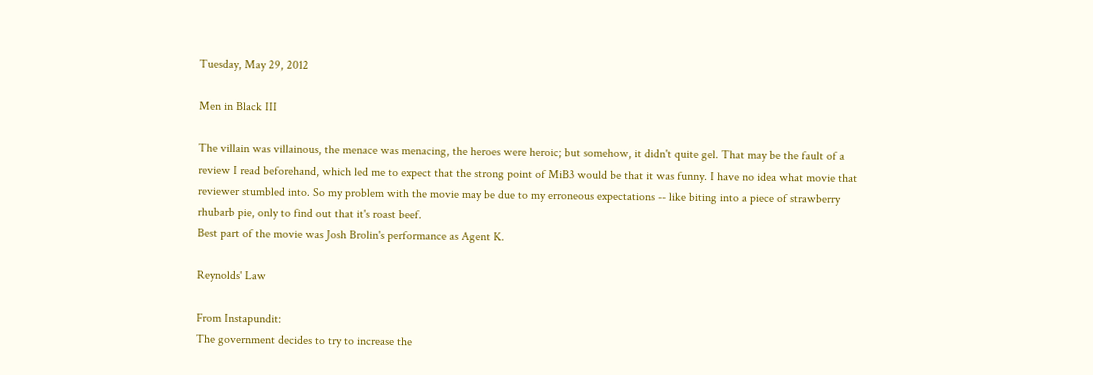Tuesday, May 29, 2012

Men in Black III

The villain was villainous, the menace was menacing, the heroes were heroic; but somehow, it didn't quite gel. That may be the fault of a review I read beforehand, which led me to expect that the strong point of MiB3 would be that it was funny. I have no idea what movie that reviewer stumbled into. So my problem with the movie may be due to my erroneous expectations -- like biting into a piece of strawberry rhubarb pie, only to find out that it's roast beef.
Best part of the movie was Josh Brolin's performance as Agent K.

Reynolds' Law

From Instapundit:
The government decides to try to increase the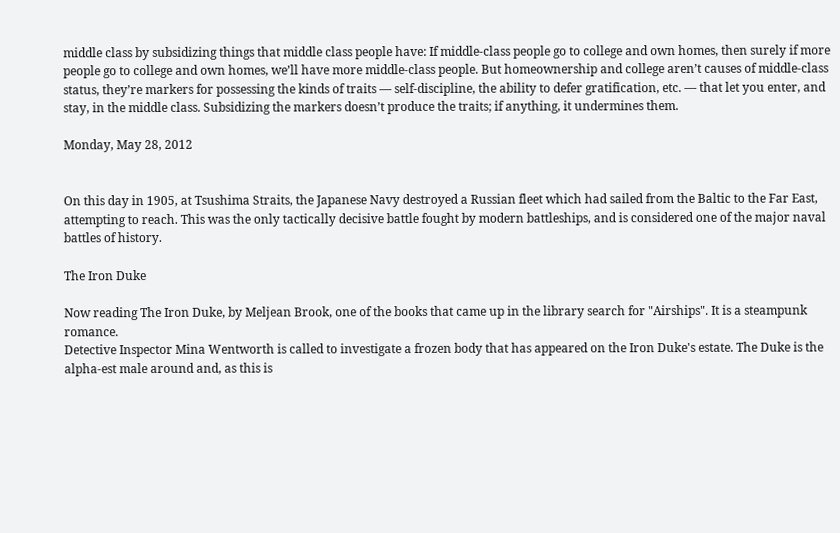middle class by subsidizing things that middle class people have: If middle-class people go to college and own homes, then surely if more people go to college and own homes, we’ll have more middle-class people. But homeownership and college aren’t causes of middle-class status, they’re markers for possessing the kinds of traits — self-discipline, the ability to defer gratification, etc. — that let you enter, and stay, in the middle class. Subsidizing the markers doesn’t produce the traits; if anything, it undermines them.

Monday, May 28, 2012


On this day in 1905, at Tsushima Straits, the Japanese Navy destroyed a Russian fleet which had sailed from the Baltic to the Far East, attempting to reach. This was the only tactically decisive battle fought by modern battleships, and is considered one of the major naval battles of history.

The Iron Duke

Now reading The Iron Duke, by Meljean Brook, one of the books that came up in the library search for "Airships". It is a steampunk romance.
Detective Inspector Mina Wentworth is called to investigate a frozen body that has appeared on the Iron Duke's estate. The Duke is the alpha-est male around and, as this is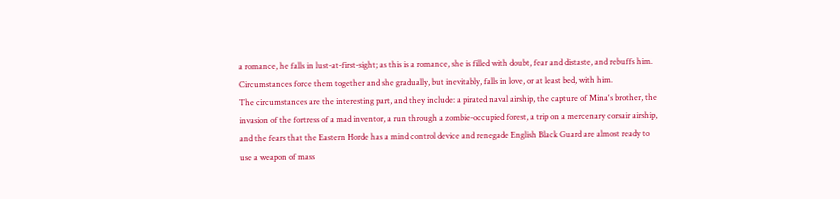a romance, he falls in lust-at-first-sight; as this is a romance, she is filled with doubt, fear and distaste, and rebuffs him. Circumstances force them together and she gradually, but inevitably, falls in love, or at least bed, with him.
The circumstances are the interesting part, and they include: a pirated naval airship, the capture of Mina's brother, the invasion of the fortress of a mad inventor, a run through a zombie-occupied forest, a trip on a mercenary corsair airship, and the fears that the Eastern Horde has a mind control device and renegade English Black Guard are almost ready to use a weapon of mass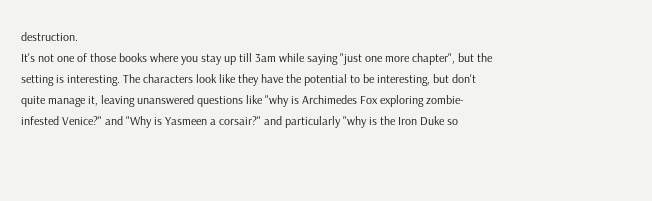destruction.
It's not one of those books where you stay up till 3am while saying "just one more chapter", but the setting is interesting. The characters look like they have the potential to be interesting, but don't quite manage it, leaving unanswered questions like "why is Archimedes Fox exploring zombie-infested Venice?" and "Why is Yasmeen a corsair?" and particularly "why is the Iron Duke so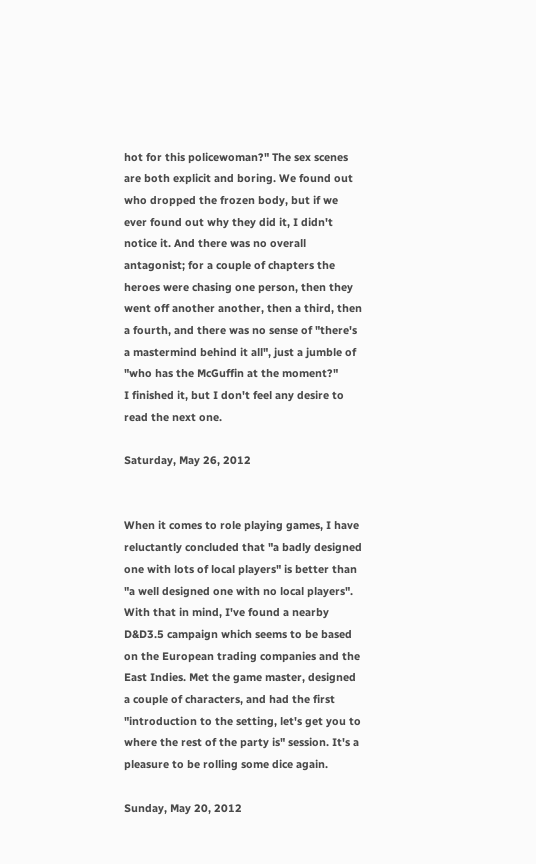hot for this policewoman?" The sex scenes are both explicit and boring. We found out who dropped the frozen body, but if we ever found out why they did it, I didn't notice it. And there was no overall antagonist; for a couple of chapters the heroes were chasing one person, then they went off another another, then a third, then a fourth, and there was no sense of "there's a mastermind behind it all", just a jumble of "who has the McGuffin at the moment?"
I finished it, but I don't feel any desire to read the next one.

Saturday, May 26, 2012


When it comes to role playing games, I have reluctantly concluded that "a badly designed one with lots of local players" is better than "a well designed one with no local players". With that in mind, I've found a nearby D&D3.5 campaign which seems to be based on the European trading companies and the East Indies. Met the game master, designed a couple of characters, and had the first "introduction to the setting, let's get you to where the rest of the party is" session. It's a pleasure to be rolling some dice again.

Sunday, May 20, 2012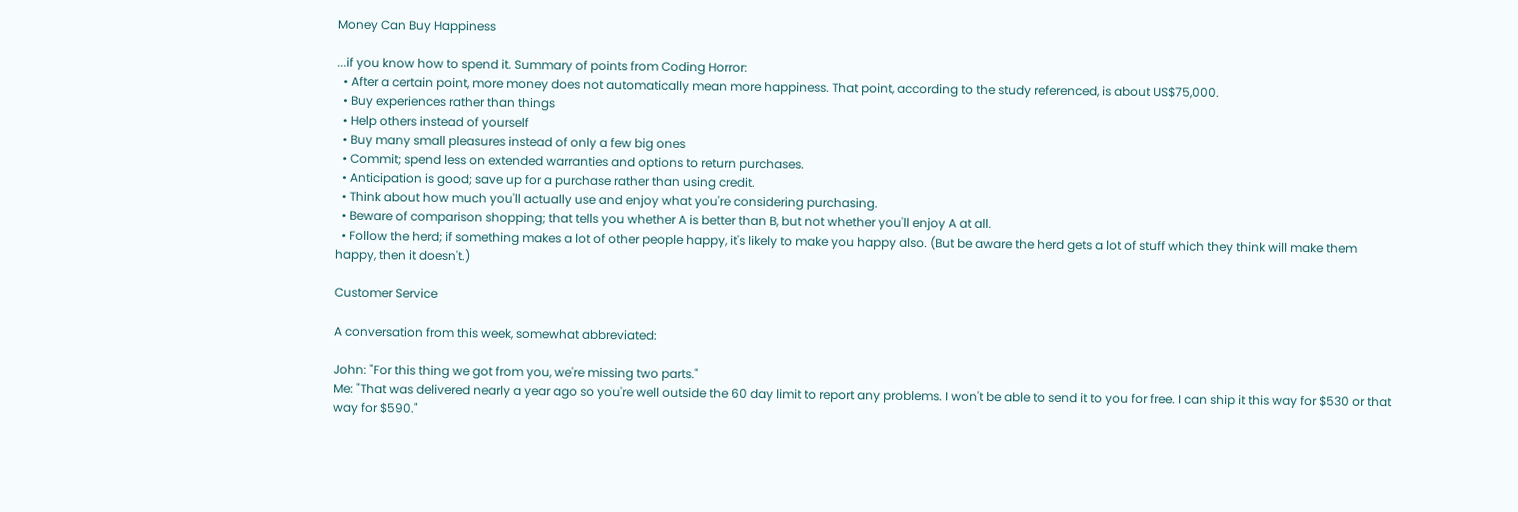Money Can Buy Happiness

...if you know how to spend it. Summary of points from Coding Horror:
  • After a certain point, more money does not automatically mean more happiness. That point, according to the study referenced, is about US$75,000.
  • Buy experiences rather than things
  • Help others instead of yourself
  • Buy many small pleasures instead of only a few big ones
  • Commit; spend less on extended warranties and options to return purchases.
  • Anticipation is good; save up for a purchase rather than using credit.
  • Think about how much you'll actually use and enjoy what you're considering purchasing.
  • Beware of comparison shopping; that tells you whether A is better than B, but not whether you'll enjoy A at all.
  • Follow the herd; if something makes a lot of other people happy, it's likely to make you happy also. (But be aware the herd gets a lot of stuff which they think will make them happy, then it doesn't.)

Customer Service

A conversation from this week, somewhat abbreviated:

John: "For this thing we got from you, we're missing two parts."
Me: "That was delivered nearly a year ago so you're well outside the 60 day limit to report any problems. I won't be able to send it to you for free. I can ship it this way for $530 or that way for $590."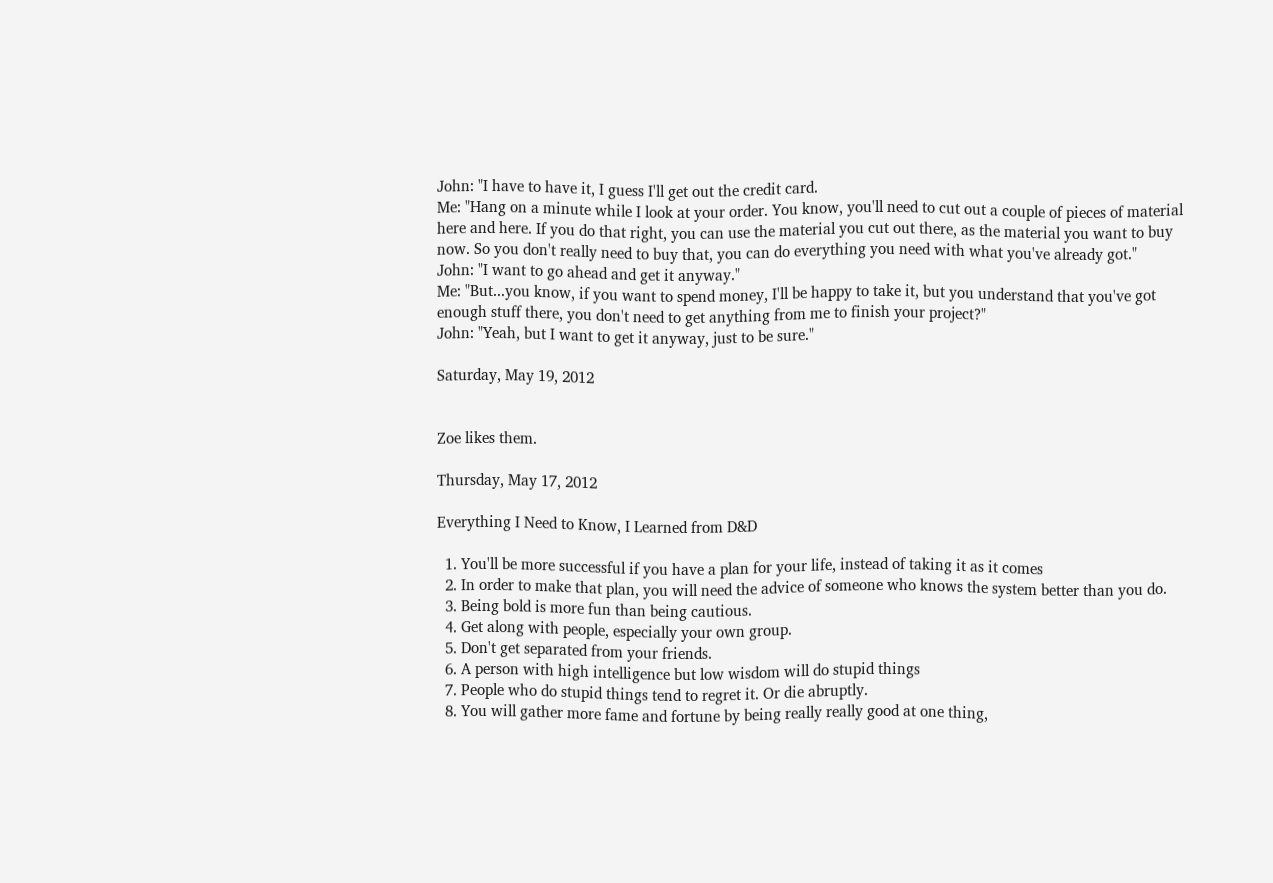John: "I have to have it, I guess I'll get out the credit card.
Me: "Hang on a minute while I look at your order. You know, you'll need to cut out a couple of pieces of material here and here. If you do that right, you can use the material you cut out there, as the material you want to buy now. So you don't really need to buy that, you can do everything you need with what you've already got."
John: "I want to go ahead and get it anyway."
Me: "But...you know, if you want to spend money, I'll be happy to take it, but you understand that you've got enough stuff there, you don't need to get anything from me to finish your project?"
John: "Yeah, but I want to get it anyway, just to be sure."

Saturday, May 19, 2012


Zoe likes them.

Thursday, May 17, 2012

Everything I Need to Know, I Learned from D&D

  1. You'll be more successful if you have a plan for your life, instead of taking it as it comes
  2. In order to make that plan, you will need the advice of someone who knows the system better than you do.
  3. Being bold is more fun than being cautious.
  4. Get along with people, especially your own group.
  5. Don't get separated from your friends.
  6. A person with high intelligence but low wisdom will do stupid things
  7. People who do stupid things tend to regret it. Or die abruptly.
  8. You will gather more fame and fortune by being really really good at one thing,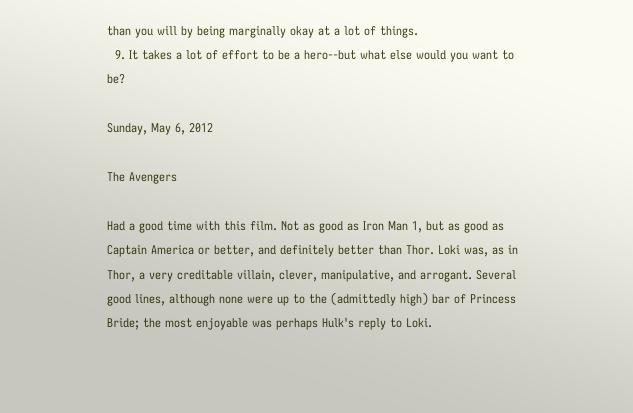than you will by being marginally okay at a lot of things.
  9. It takes a lot of effort to be a hero--but what else would you want to be?

Sunday, May 6, 2012

The Avengers

Had a good time with this film. Not as good as Iron Man 1, but as good as Captain America or better, and definitely better than Thor. Loki was, as in Thor, a very creditable villain, clever, manipulative, and arrogant. Several good lines, although none were up to the (admittedly high) bar of Princess Bride; the most enjoyable was perhaps Hulk's reply to Loki.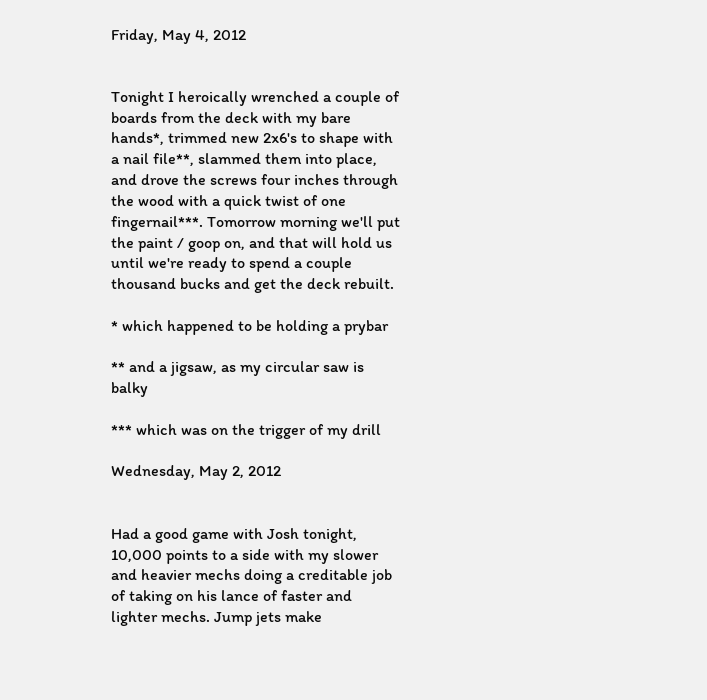Friday, May 4, 2012


Tonight I heroically wrenched a couple of boards from the deck with my bare hands*, trimmed new 2x6's to shape with a nail file**, slammed them into place, and drove the screws four inches through the wood with a quick twist of one fingernail***. Tomorrow morning we'll put the paint / goop on, and that will hold us until we're ready to spend a couple thousand bucks and get the deck rebuilt.

* which happened to be holding a prybar

** and a jigsaw, as my circular saw is balky

*** which was on the trigger of my drill

Wednesday, May 2, 2012


Had a good game with Josh tonight, 10,000 points to a side with my slower and heavier mechs doing a creditable job of taking on his lance of faster and lighter mechs. Jump jets make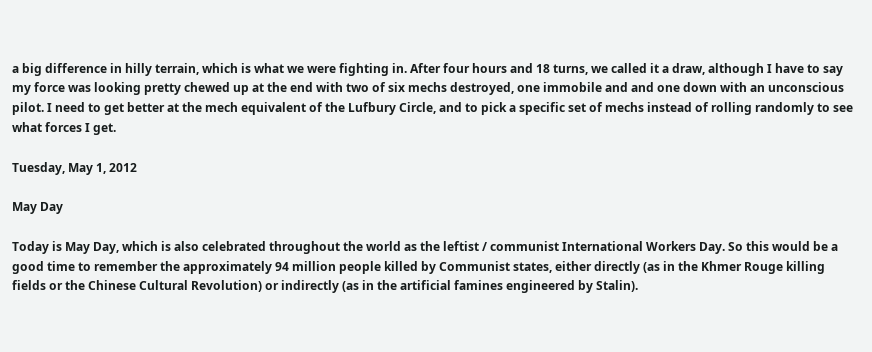a big difference in hilly terrain, which is what we were fighting in. After four hours and 18 turns, we called it a draw, although I have to say my force was looking pretty chewed up at the end with two of six mechs destroyed, one immobile and and one down with an unconscious pilot. I need to get better at the mech equivalent of the Lufbury Circle, and to pick a specific set of mechs instead of rolling randomly to see what forces I get.

Tuesday, May 1, 2012

May Day

Today is May Day, which is also celebrated throughout the world as the leftist / communist International Workers Day. So this would be a good time to remember the approximately 94 million people killed by Communist states, either directly (as in the Khmer Rouge killing fields or the Chinese Cultural Revolution) or indirectly (as in the artificial famines engineered by Stalin).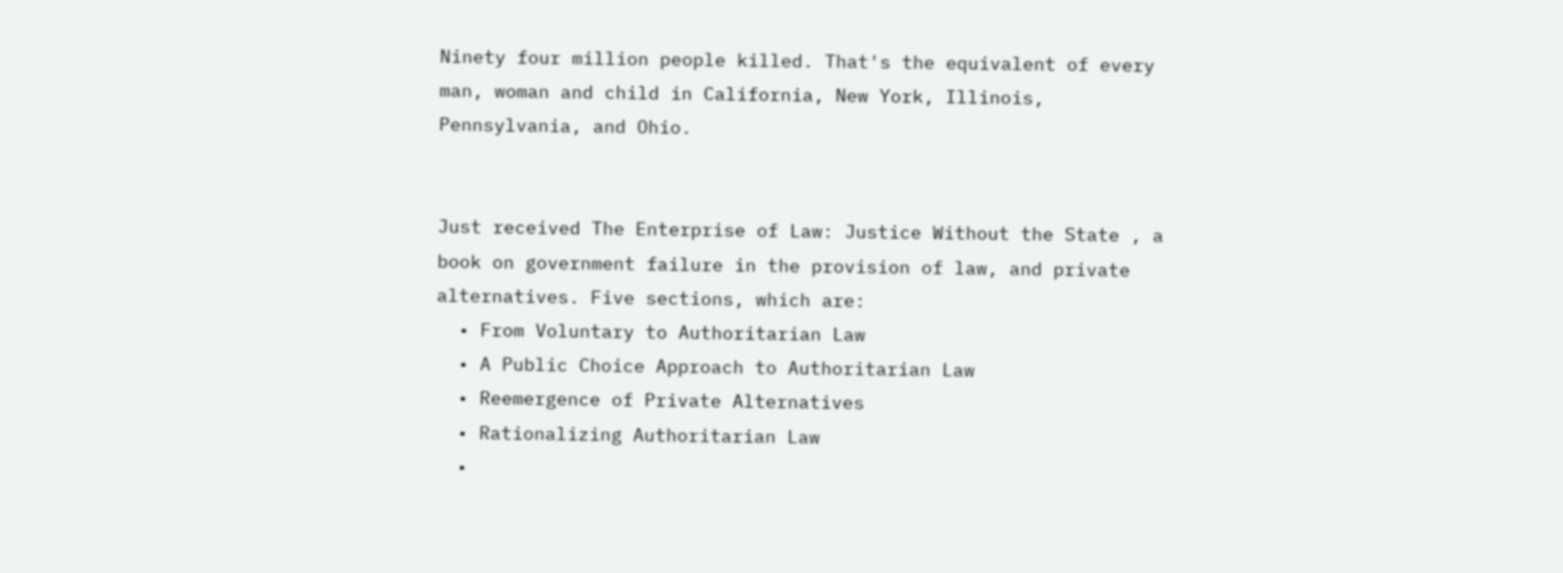Ninety four million people killed. That's the equivalent of every man, woman and child in California, New York, Illinois, Pennsylvania, and Ohio.


Just received The Enterprise of Law: Justice Without the State , a book on government failure in the provision of law, and private alternatives. Five sections, which are:
  • From Voluntary to Authoritarian Law
  • A Public Choice Approach to Authoritarian Law
  • Reemergence of Private Alternatives
  • Rationalizing Authoritarian Law
  •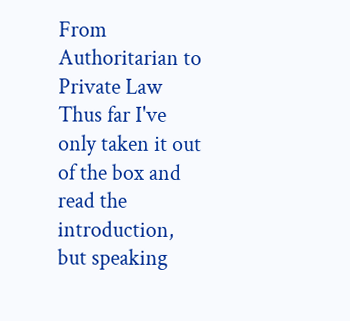From Authoritarian to Private Law
Thus far I've only taken it out of the box and read the introduction, but speaking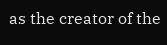as the creator of the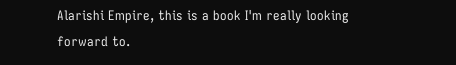Alarishi Empire, this is a book I'm really looking forward to.